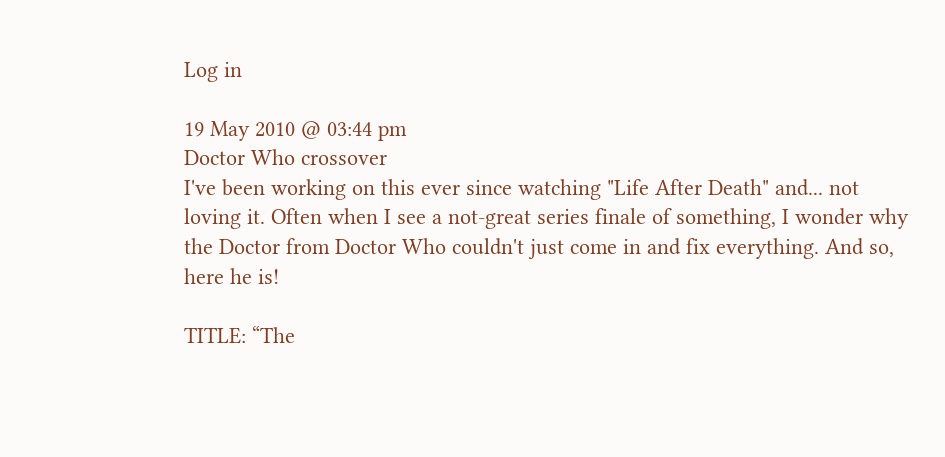Log in

19 May 2010 @ 03:44 pm
Doctor Who crossover
I've been working on this ever since watching "Life After Death" and... not loving it. Often when I see a not-great series finale of something, I wonder why the Doctor from Doctor Who couldn't just come in and fix everything. And so, here he is!

TITLE: “The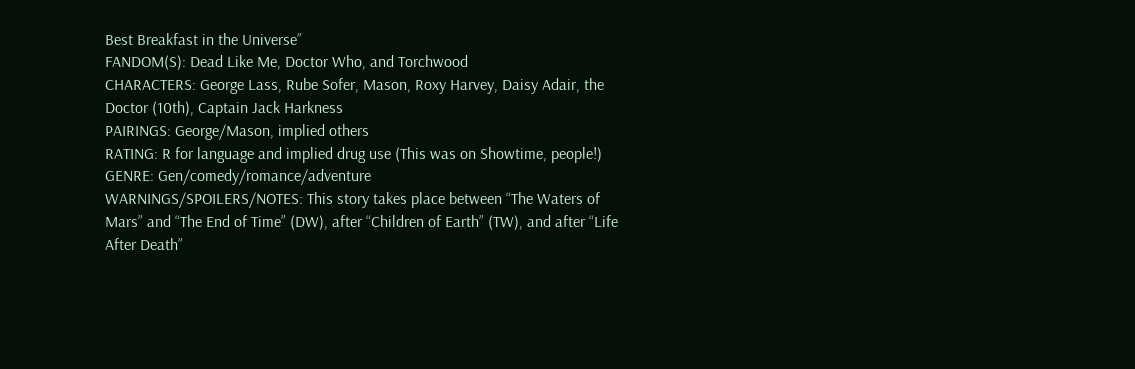Best Breakfast in the Universe”
FANDOM(S): Dead Like Me, Doctor Who, and Torchwood
CHARACTERS: George Lass, Rube Sofer, Mason, Roxy Harvey, Daisy Adair, the Doctor (10th), Captain Jack Harkness
PAIRINGS: George/Mason, implied others
RATING: R for language and implied drug use (This was on Showtime, people!)
GENRE: Gen/comedy/romance/adventure
WARNINGS/SPOILERS/NOTES: This story takes place between “The Waters of Mars” and “The End of Time” (DW), after “Children of Earth” (TW), and after “Life After Death”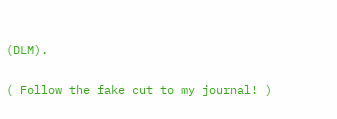(DLM).

( Follow the fake cut to my journal! )